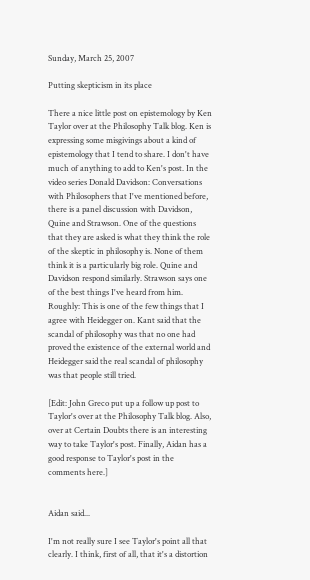Sunday, March 25, 2007

Putting skepticism in its place

There a nice little post on epistemology by Ken Taylor over at the Philosophy Talk blog. Ken is expressing some misgivings about a kind of epistemology that I tend to share. I don't have much of anything to add to Ken's post. In the video series Donald Davidson: Conversations with Philosophers that I've mentioned before, there is a panel discussion with Davidson, Quine and Strawson. One of the questions that they are asked is what they think the role of the skeptic in philosophy is. None of them think it is a particularly big role. Quine and Davidson respond similarly. Strawson says one of the best things I've heard from him. Roughly: This is one of the few things that I agree with Heidegger on. Kant said that the scandal of philosophy was that no one had proved the existence of the external world and Heidegger said the real scandal of philosophy was that people still tried.

[Edit: John Greco put up a follow up post to Taylor's over at the Philosophy Talk blog. Also, over at Certain Doubts there is an interesting way to take Taylor's post. Finally, Aidan has a good response to Taylor's post in the comments here.]


Aidan said...

I'm not really sure I see Taylor's point all that clearly. I think, first of all, that it's a distortion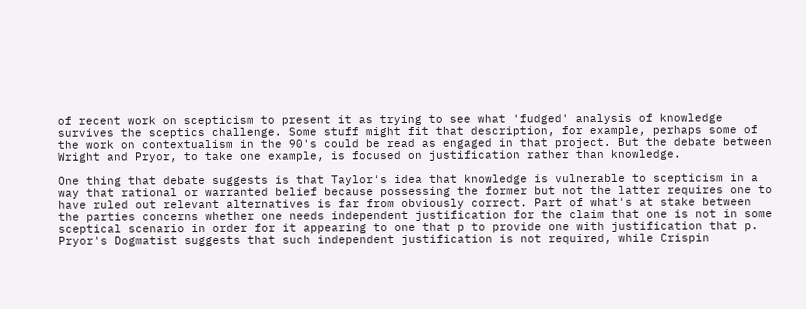of recent work on scepticism to present it as trying to see what 'fudged' analysis of knowledge survives the sceptics challenge. Some stuff might fit that description, for example, perhaps some of the work on contextualism in the 90's could be read as engaged in that project. But the debate between Wright and Pryor, to take one example, is focused on justification rather than knowledge.

One thing that debate suggests is that Taylor's idea that knowledge is vulnerable to scepticism in a way that rational or warranted belief because possessing the former but not the latter requires one to have ruled out relevant alternatives is far from obviously correct. Part of what's at stake between the parties concerns whether one needs independent justification for the claim that one is not in some sceptical scenario in order for it appearing to one that p to provide one with justification that p. Pryor's Dogmatist suggests that such independent justification is not required, while Crispin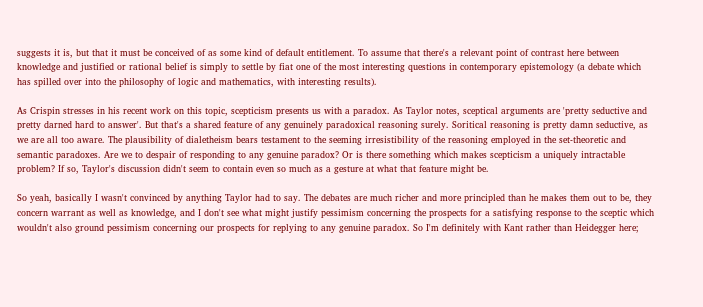suggests it is, but that it must be conceived of as some kind of default entitlement. To assume that there's a relevant point of contrast here between knowledge and justified or rational belief is simply to settle by fiat one of the most interesting questions in contemporary epistemology (a debate which has spilled over into the philosophy of logic and mathematics, with interesting results).

As Crispin stresses in his recent work on this topic, scepticism presents us with a paradox. As Taylor notes, sceptical arguments are 'pretty seductive and pretty darned hard to answer'. But that's a shared feature of any genuinely paradoxical reasoning surely. Soritical reasoning is pretty damn seductive, as we are all too aware. The plausibility of dialetheism bears testament to the seeming irresistibility of the reasoning employed in the set-theoretic and semantic paradoxes. Are we to despair of responding to any genuine paradox? Or is there something which makes scepticism a uniquely intractable problem? If so, Taylor's discussion didn't seem to contain even so much as a gesture at what that feature might be.

So yeah, basically I wasn't convinced by anything Taylor had to say. The debates are much richer and more principled than he makes them out to be, they concern warrant as well as knowledge, and I don't see what might justify pessimism concerning the prospects for a satisfying response to the sceptic which wouldn't also ground pessimism concerning our prospects for replying to any genuine paradox. So I'm definitely with Kant rather than Heidegger here;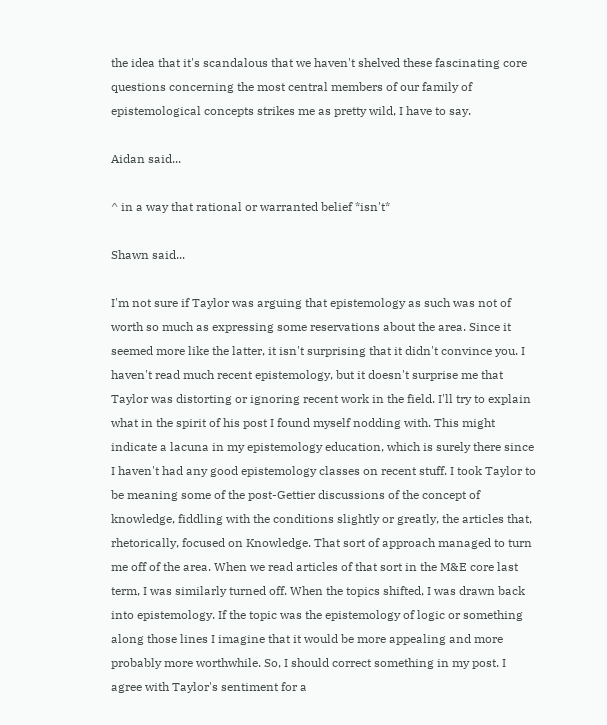the idea that it's scandalous that we haven't shelved these fascinating core questions concerning the most central members of our family of epistemological concepts strikes me as pretty wild, I have to say.

Aidan said...

^ in a way that rational or warranted belief *isn't*

Shawn said...

I'm not sure if Taylor was arguing that epistemology as such was not of worth so much as expressing some reservations about the area. Since it seemed more like the latter, it isn't surprising that it didn't convince you. I haven't read much recent epistemology, but it doesn't surprise me that Taylor was distorting or ignoring recent work in the field. I'll try to explain what in the spirit of his post I found myself nodding with. This might indicate a lacuna in my epistemology education, which is surely there since I haven't had any good epistemology classes on recent stuff. I took Taylor to be meaning some of the post-Gettier discussions of the concept of knowledge, fiddling with the conditions slightly or greatly, the articles that, rhetorically, focused on Knowledge. That sort of approach managed to turn me off of the area. When we read articles of that sort in the M&E core last term, I was similarly turned off. When the topics shifted, I was drawn back into epistemology. If the topic was the epistemology of logic or something along those lines I imagine that it would be more appealing and more probably more worthwhile. So, I should correct something in my post. I agree with Taylor's sentiment for a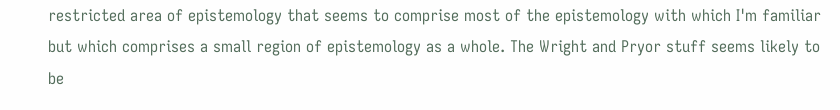restricted area of epistemology that seems to comprise most of the epistemology with which I'm familiar but which comprises a small region of epistemology as a whole. The Wright and Pryor stuff seems likely to be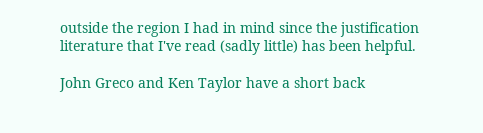outside the region I had in mind since the justification literature that I've read (sadly little) has been helpful.

John Greco and Ken Taylor have a short back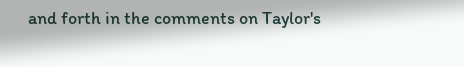and forth in the comments on Taylor's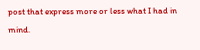post that express more or less what I had in mind.